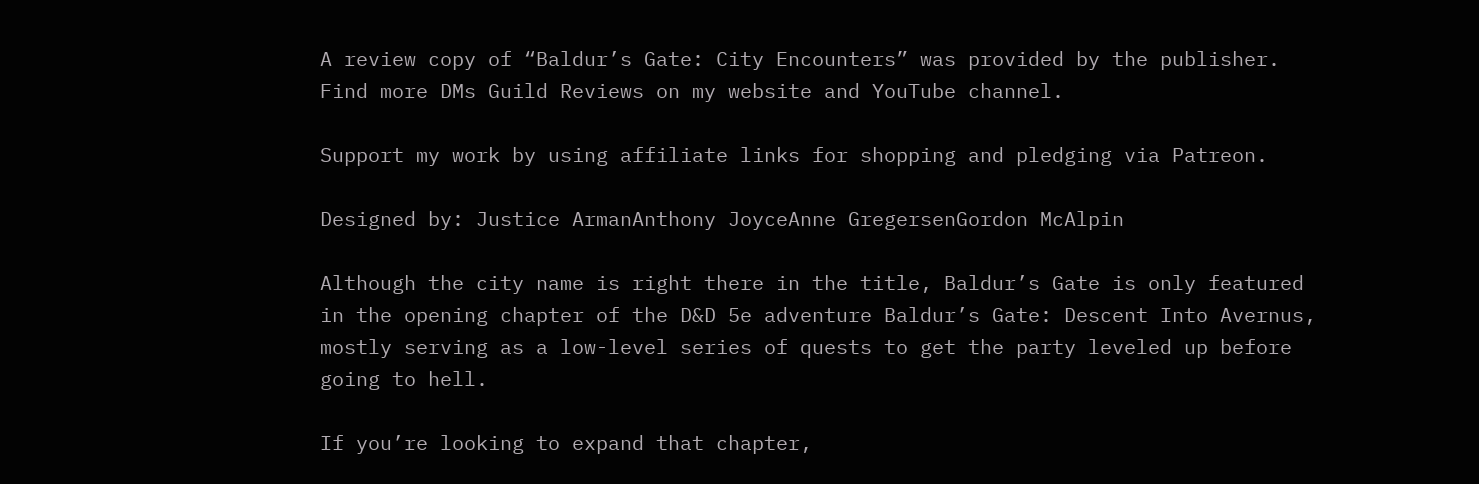A review copy of “Baldur’s Gate: City Encounters” was provided by the publisher. Find more DMs Guild Reviews on my website and YouTube channel.

Support my work by using affiliate links for shopping and pledging via Patreon.

Designed by: Justice ArmanAnthony JoyceAnne GregersenGordon McAlpin

Although the city name is right there in the title, Baldur’s Gate is only featured in the opening chapter of the D&D 5e adventure Baldur’s Gate: Descent Into Avernus, mostly serving as a low-level series of quests to get the party leveled up before going to hell.

If you’re looking to expand that chapter,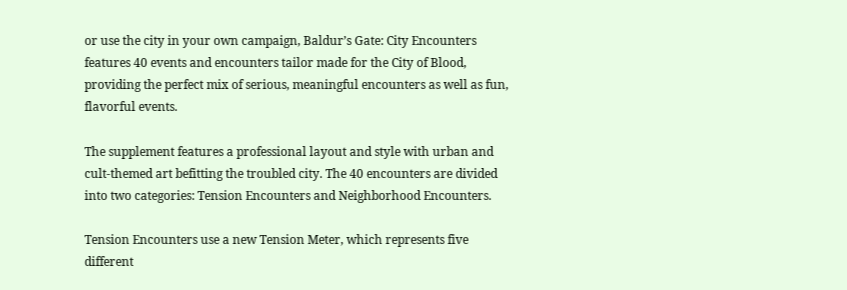or use the city in your own campaign, Baldur’s Gate: City Encounters features 40 events and encounters tailor made for the City of Blood, providing the perfect mix of serious, meaningful encounters as well as fun, flavorful events.

The supplement features a professional layout and style with urban and cult-themed art befitting the troubled city. The 40 encounters are divided into two categories: Tension Encounters and Neighborhood Encounters.

Tension Encounters use a new Tension Meter, which represents five different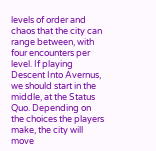levels of order and chaos that the city can range between, with four encounters per level. If playing Descent Into Avernus, we should start in the middle, at the Status Quo. Depending on the choices the players make, the city will move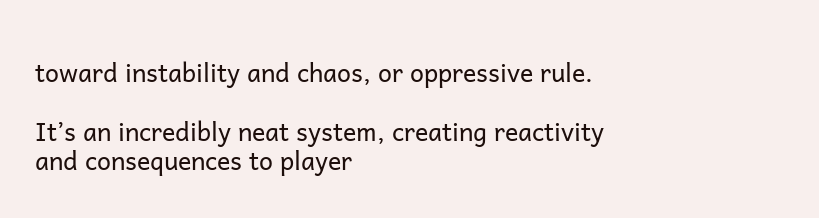toward instability and chaos, or oppressive rule.

It’s an incredibly neat system, creating reactivity and consequences to player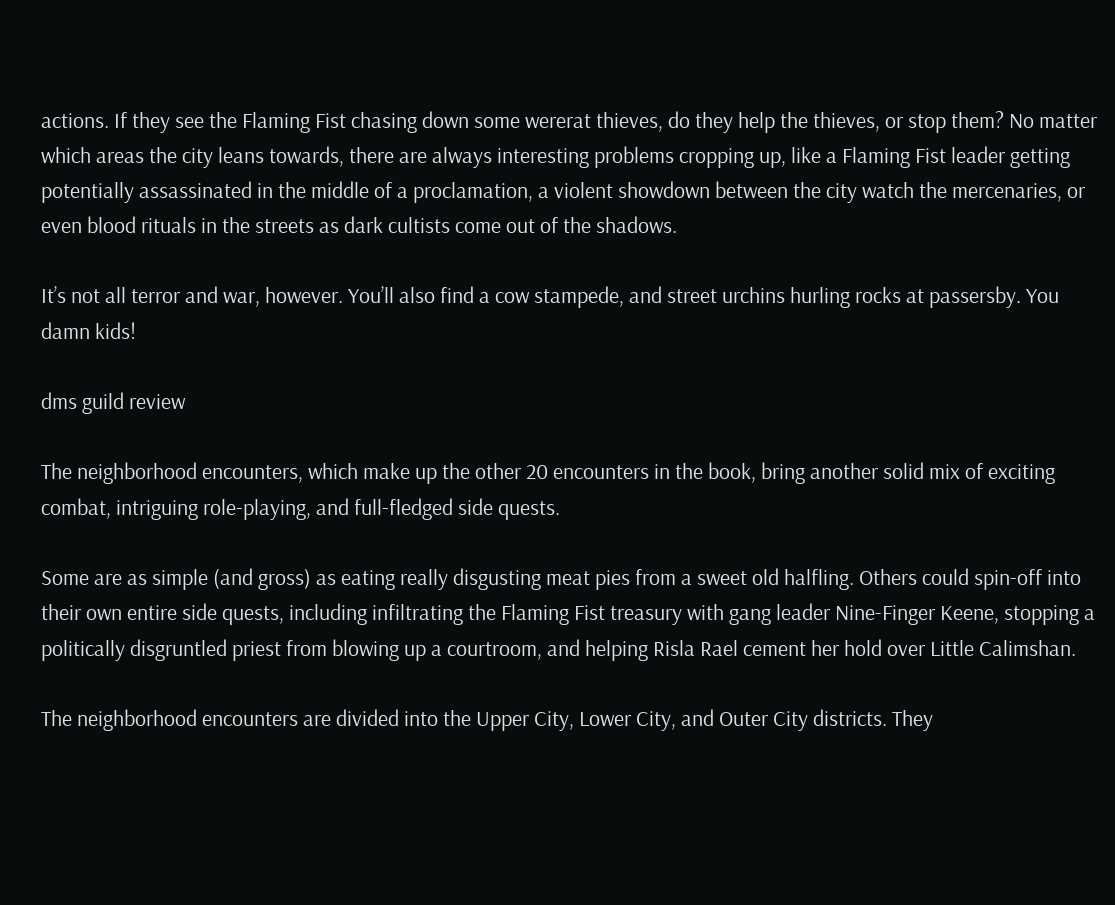actions. If they see the Flaming Fist chasing down some wererat thieves, do they help the thieves, or stop them? No matter which areas the city leans towards, there are always interesting problems cropping up, like a Flaming Fist leader getting potentially assassinated in the middle of a proclamation, a violent showdown between the city watch the mercenaries, or even blood rituals in the streets as dark cultists come out of the shadows.

It’s not all terror and war, however. You’ll also find a cow stampede, and street urchins hurling rocks at passersby. You damn kids!

dms guild review

The neighborhood encounters, which make up the other 20 encounters in the book, bring another solid mix of exciting combat, intriguing role-playing, and full-fledged side quests.

Some are as simple (and gross) as eating really disgusting meat pies from a sweet old halfling. Others could spin-off into their own entire side quests, including infiltrating the Flaming Fist treasury with gang leader Nine-Finger Keene, stopping a politically disgruntled priest from blowing up a courtroom, and helping Risla Rael cement her hold over Little Calimshan.

The neighborhood encounters are divided into the Upper City, Lower City, and Outer City districts. They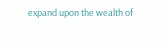expand upon the wealth of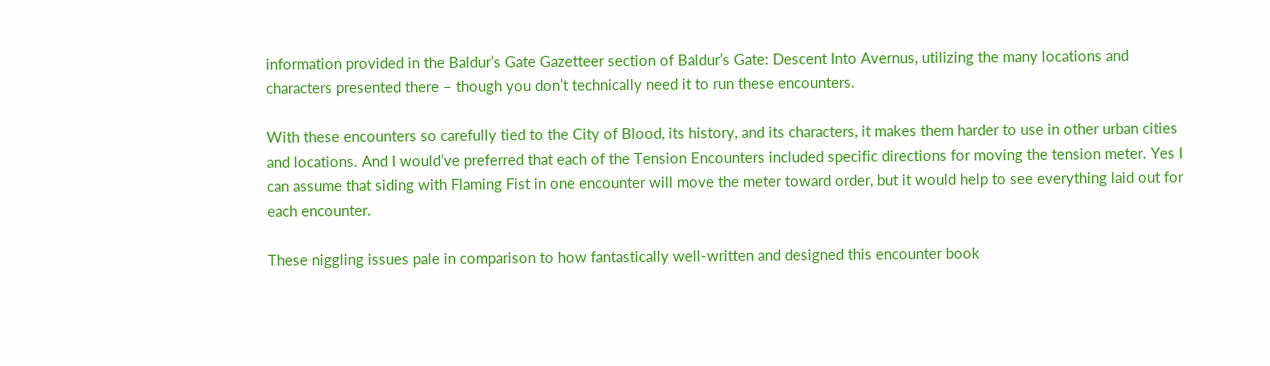information provided in the Baldur’s Gate Gazetteer section of Baldur’s Gate: Descent Into Avernus, utilizing the many locations and characters presented there – though you don’t technically need it to run these encounters.

With these encounters so carefully tied to the City of Blood, its history, and its characters, it makes them harder to use in other urban cities and locations. And I would’ve preferred that each of the Tension Encounters included specific directions for moving the tension meter. Yes I can assume that siding with Flaming Fist in one encounter will move the meter toward order, but it would help to see everything laid out for each encounter.

These niggling issues pale in comparison to how fantastically well-written and designed this encounter book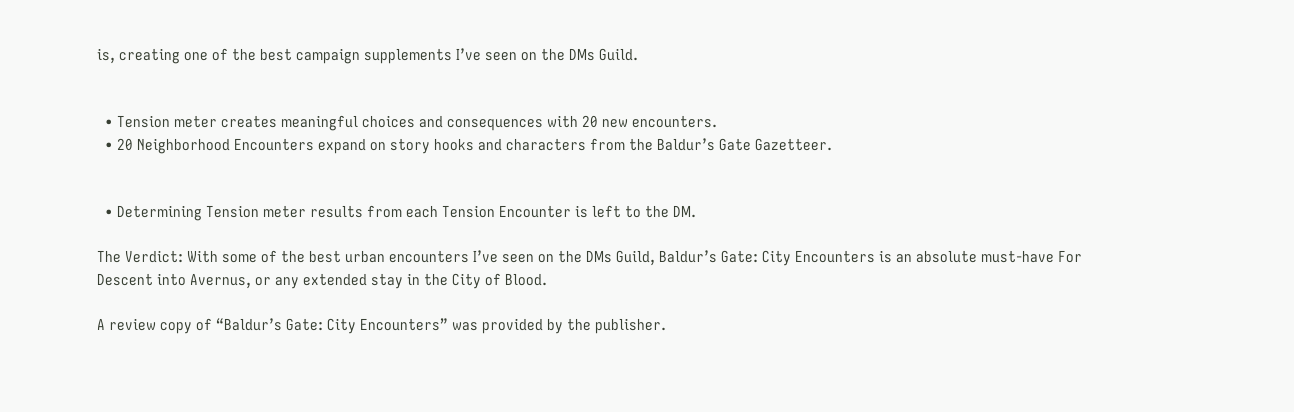is, creating one of the best campaign supplements I’ve seen on the DMs Guild.


  • Tension meter creates meaningful choices and consequences with 20 new encounters.
  • 20 Neighborhood Encounters expand on story hooks and characters from the Baldur’s Gate Gazetteer.


  • Determining Tension meter results from each Tension Encounter is left to the DM.

The Verdict: With some of the best urban encounters I’ve seen on the DMs Guild, Baldur’s Gate: City Encounters is an absolute must-have For Descent into Avernus, or any extended stay in the City of Blood.

A review copy of “Baldur’s Gate: City Encounters” was provided by the publisher.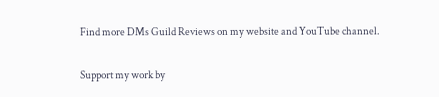Find more DMs Guild Reviews on my website and YouTube channel.

Support my work by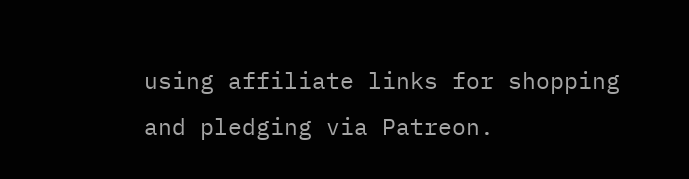using affiliate links for shopping and pledging via Patreon.